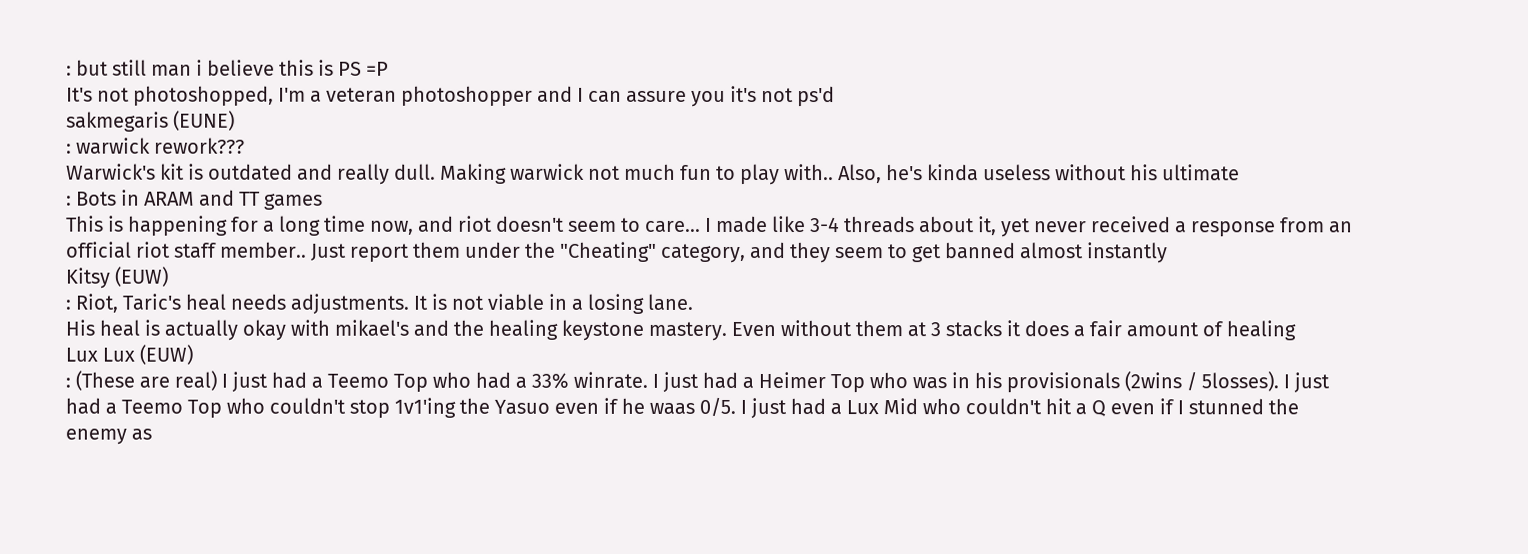: but still man i believe this is PS =P
It's not photoshopped, I'm a veteran photoshopper and I can assure you it's not ps'd
sakmegaris (EUNE)
: warwick rework???
Warwick's kit is outdated and really dull. Making warwick not much fun to play with.. Also, he's kinda useless without his ultimate
: Bots in ARAM and TT games
This is happening for a long time now, and riot doesn't seem to care... I made like 3-4 threads about it, yet never received a response from an official riot staff member.. Just report them under the "Cheating" category, and they seem to get banned almost instantly
Kitsy (EUW)
: Riot, Taric's heal needs adjustments. It is not viable in a losing lane.
His heal is actually okay with mikael's and the healing keystone mastery. Even without them at 3 stacks it does a fair amount of healing
Lux Lux (EUW)
: (These are real) I just had a Teemo Top who had a 33% winrate. I just had a Heimer Top who was in his provisionals (2wins / 5losses). I just had a Teemo Top who couldn't stop 1v1'ing the Yasuo even if he waas 0/5. I just had a Lux Mid who couldn't hit a Q even if I stunned the enemy as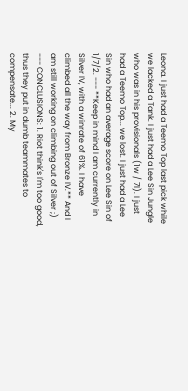Leona. I just had a Teemo Top last pick while we lacked a Tank. I just had a Lee Sin Jungle who was in his provisionals (1w / 7l). I just had a Teemo Top... we lost. I just had a Lee Sin who had an average score on Lee Sin of 1/7/2. --- **Keep in mind I am currently in Silver IV, with a winrate of 61%. I have climbed all the way from Bronze IV.** And I am still working on climbing out of Silver ;) --- CONCLUSIONS: 1. Riot think's I'm too good, thus they put in dumb teammates to compensate... 2. My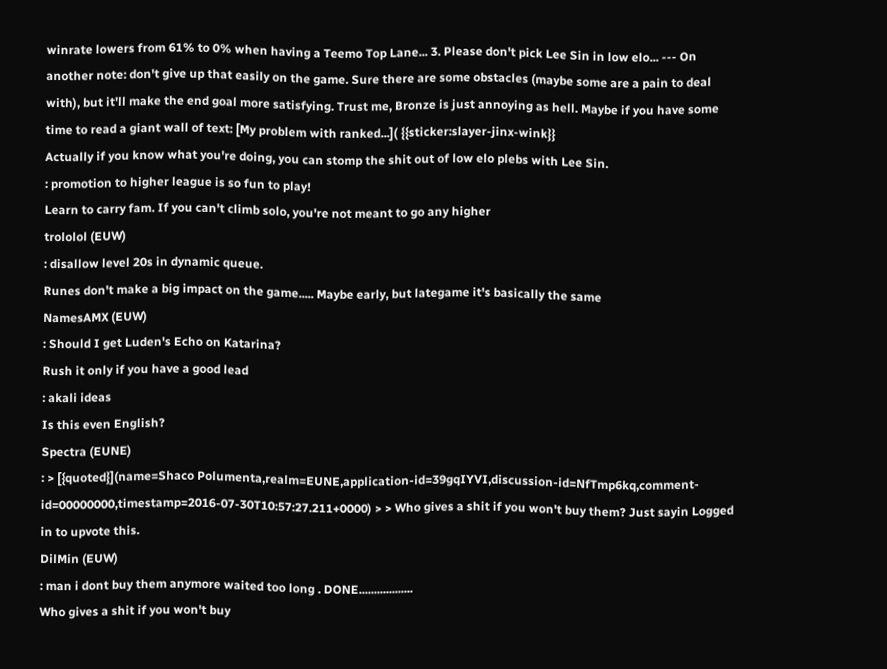winrate lowers from 61% to 0% when having a Teemo Top Lane... 3. Please don't pick Lee Sin in low elo... --- On another note: don't give up that easily on the game. Sure there are some obstacles (maybe some are a pain to deal with), but it'll make the end goal more satisfying. Trust me, Bronze is just annoying as hell. Maybe if you have some time to read a giant wall of text: [My problem with ranked...]( {{sticker:slayer-jinx-wink}}
Actually if you know what you're doing, you can stomp the shit out of low elo plebs with Lee Sin.
: promotion to higher league is so fun to play!
Learn to carry fam. If you can't climb solo, you're not meant to go any higher
trololol (EUW)
: disallow level 20s in dynamic queue.
Runes don't make a big impact on the game..... Maybe early, but lategame it's basically the same
NamesAMX (EUW)
: Should I get Luden's Echo on Katarina?
Rush it only if you have a good lead
: akali ideas
Is this even English?
Spectra (EUNE)
: > [{quoted}](name=Shaco Polumenta,realm=EUNE,application-id=39gqIYVI,discussion-id=NfTmp6kq,comment-id=00000000,timestamp=2016-07-30T10:57:27.211+0000) > > Who gives a shit if you won't buy them? Just sayin Logged in to upvote this.
DilMin (EUW)
: man i dont buy them anymore waited too long . DONE..................
Who gives a shit if you won't buy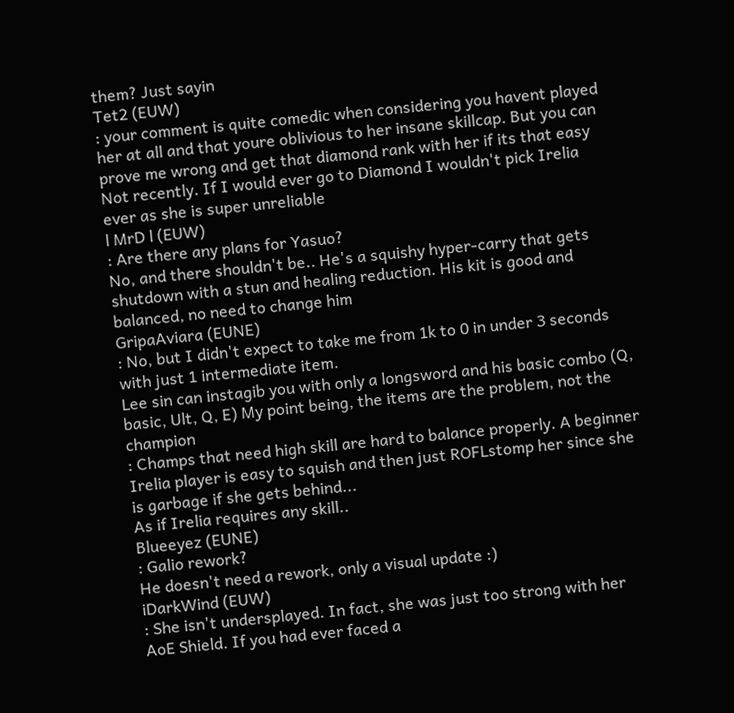them? Just sayin
Tet2 (EUW)
: your comment is quite comedic when considering you havent played her at all and that youre oblivious to her insane skillcap. But you can prove me wrong and get that diamond rank with her if its that easy
Not recently. If I would ever go to Diamond I wouldn't pick Irelia ever as she is super unreliable
l MrD l (EUW)
: Are there any plans for Yasuo?
No, and there shouldn't be.. He's a squishy hyper-carry that gets shutdown with a stun and healing reduction. His kit is good and balanced, no need to change him
GripaAviara (EUNE)
: No, but I didn't expect to take me from 1k to 0 in under 3 seconds with just 1 intermediate item.
Lee sin can instagib you with only a longsword and his basic combo (Q, basic, Ult, Q, E) My point being, the items are the problem, not the champion
: Champs that need high skill are hard to balance properly. A beginner Irelia player is easy to squish and then just ROFLstomp her since she is garbage if she gets behind...
As if Irelia requires any skill..
Blueeyez (EUNE)
: Galio rework?
He doesn't need a rework, only a visual update :)
iDarkWind (EUW)
: She isn't undersplayed. In fact, she was just too strong with her AoE Shield. If you had ever faced a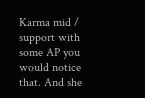Karma mid / support with some AP you would notice that. And she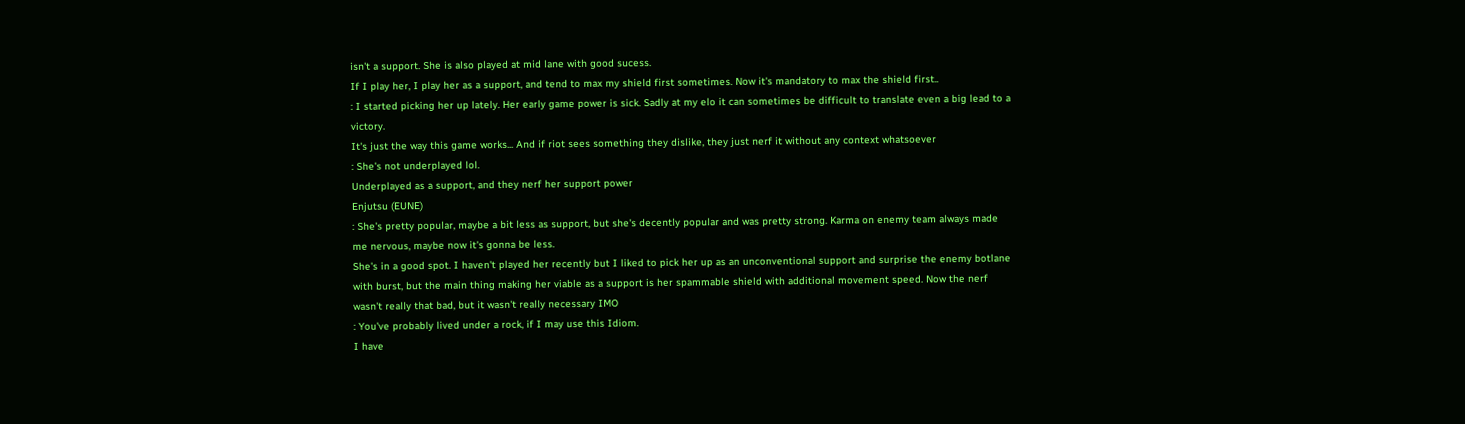isn't a support. She is also played at mid lane with good sucess.
If I play her, I play her as a support, and tend to max my shield first sometimes. Now it's mandatory to max the shield first..
: I started picking her up lately. Her early game power is sick. Sadly at my elo it can sometimes be difficult to translate even a big lead to a victory.
It's just the way this game works... And if riot sees something they dislike, they just nerf it without any context whatsoever
: She's not underplayed lol.
Underplayed as a support, and they nerf her support power
Enjutsu (EUNE)
: She's pretty popular, maybe a bit less as support, but she's decently popular and was pretty strong. Karma on enemy team always made me nervous, maybe now it's gonna be less.
She's in a good spot. I haven't played her recently but I liked to pick her up as an unconventional support and surprise the enemy botlane with burst, but the main thing making her viable as a support is her spammable shield with additional movement speed. Now the nerf wasn't really that bad, but it wasn't really necessary IMO
: You've probably lived under a rock, if I may use this Idiom.
I have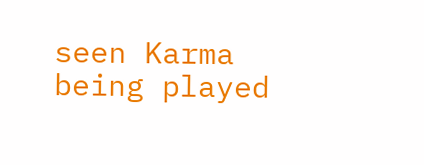seen Karma being played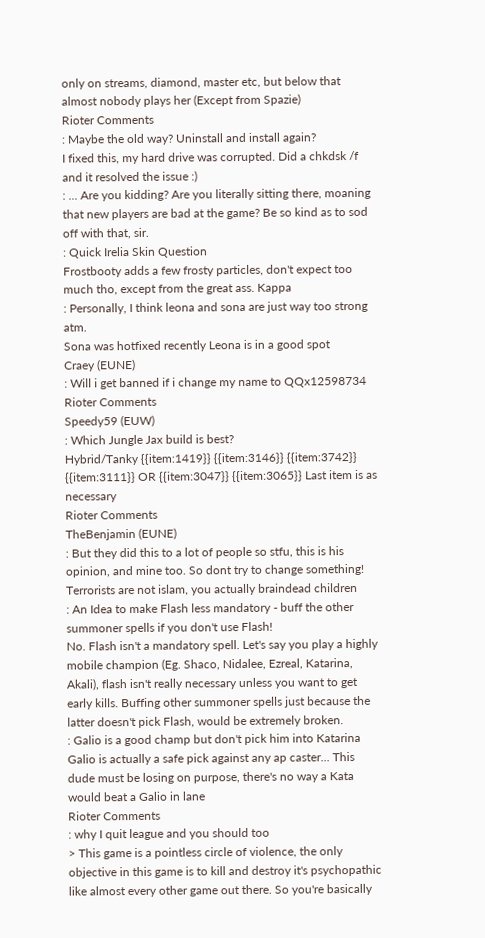only on streams, diamond, master etc, but below that almost nobody plays her (Except from Spazie)
Rioter Comments
: Maybe the old way? Uninstall and install again?
I fixed this, my hard drive was corrupted. Did a chkdsk /f and it resolved the issue :)
: ... Are you kidding? Are you literally sitting there, moaning that new players are bad at the game? Be so kind as to sod off with that, sir.
: Quick Irelia Skin Question
Frostbooty adds a few frosty particles, don't expect too much tho, except from the great ass. Kappa
: Personally, I think leona and sona are just way too strong atm.
Sona was hotfixed recently Leona is in a good spot
Craey (EUNE)
: Will i get banned if i change my name to QQx12598734
Rioter Comments
Speedy59 (EUW)
: Which Jungle Jax build is best?
Hybrid/Tanky {{item:1419}} {{item:3146}} {{item:3742}} {{item:3111}} OR {{item:3047}} {{item:3065}} Last item is as necessary
Rioter Comments
TheBenjamin (EUNE)
: But they did this to a lot of people so stfu, this is his opinion, and mine too. So dont try to change something!
Terrorists are not islam, you actually braindead children
: An Idea to make Flash less mandatory - buff the other summoner spells if you don't use Flash!
No. Flash isn't a mandatory spell. Let's say you play a highly mobile champion (Eg. Shaco, Nidalee, Ezreal, Katarina, Akali), flash isn't really necessary unless you want to get early kills. Buffing other summoner spells just because the latter doesn't pick Flash, would be extremely broken.
: Galio is a good champ but don't pick him into Katarina
Galio is actually a safe pick against any ap caster... This dude must be losing on purpose, there's no way a Kata would beat a Galio in lane
Rioter Comments
: why I quit league and you should too
> This game is a pointless circle of violence, the only objective in this game is to kill and destroy it's psychopathic like almost every other game out there. So you're basically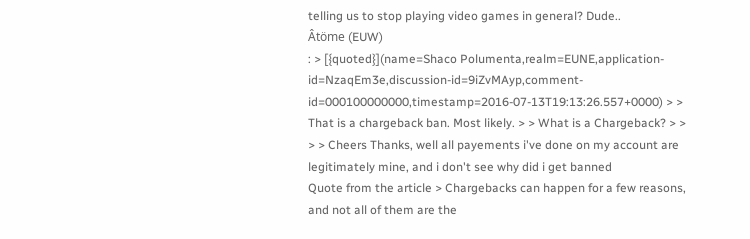telling us to stop playing video games in general? Dude..
Âtöme (EUW)
: > [{quoted}](name=Shaco Polumenta,realm=EUNE,application-id=NzaqEm3e,discussion-id=9iZvMAyp,comment-id=000100000000,timestamp=2016-07-13T19:13:26.557+0000) > > That is a chargeback ban. Most likely. > > What is a Chargeback? > > > > Cheers Thanks, well all payements i've done on my account are legitimately mine, and i don't see why did i get banned
Quote from the article > Chargebacks can happen for a few reasons, and not all of them are the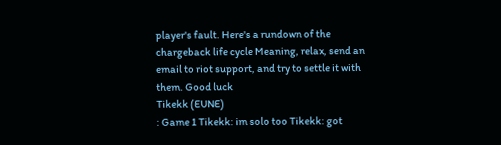player's fault. Here's a rundown of the chargeback life cycle Meaning, relax, send an email to riot support, and try to settle it with them. Good luck
Tikekk (EUNE)
: Game 1 Tikekk: im solo too Tikekk: got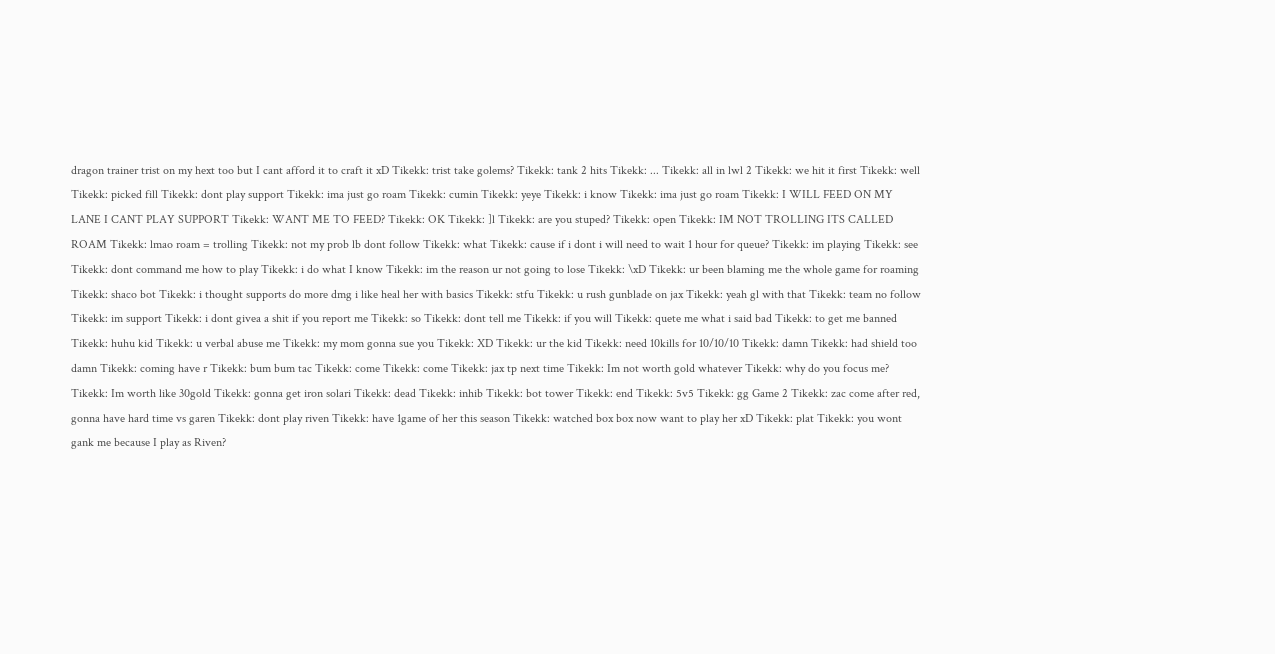dragon trainer trist on my hext too but I cant afford it to craft it xD Tikekk: trist take golems? Tikekk: tank 2 hits Tikekk: ... Tikekk: all in lwl 2 Tikekk: we hit it first Tikekk: well Tikekk: picked fill Tikekk: dont play support Tikekk: ima just go roam Tikekk: cumin Tikekk: yeye Tikekk: i know Tikekk: ima just go roam Tikekk: I WILL FEED ON MY LANE I CANT PLAY SUPPORT Tikekk: WANT ME TO FEED? Tikekk: OK Tikekk: ]l Tikekk: are you stuped? Tikekk: open Tikekk: IM NOT TROLLING ITS CALLED ROAM Tikekk: lmao roam = trolling Tikekk: not my prob lb dont follow Tikekk: what Tikekk: cause if i dont i will need to wait 1 hour for queue? Tikekk: im playing Tikekk: see Tikekk: dont command me how to play Tikekk: i do what I know Tikekk: im the reason ur not going to lose Tikekk: \xD Tikekk: ur been blaming me the whole game for roaming Tikekk: shaco bot Tikekk: i thought supports do more dmg i like heal her with basics Tikekk: stfu Tikekk: u rush gunblade on jax Tikekk: yeah gl with that Tikekk: team no follow Tikekk: im support Tikekk: i dont givea a shit if you report me Tikekk: so Tikekk: dont tell me Tikekk: if you will Tikekk: quete me what i said bad Tikekk: to get me banned Tikekk: huhu kid Tikekk: u verbal abuse me Tikekk: my mom gonna sue you Tikekk: XD Tikekk: ur the kid Tikekk: need 10kills for 10/10/10 Tikekk: damn Tikekk: had shield too damn Tikekk: coming have r Tikekk: bum bum tac Tikekk: come Tikekk: come Tikekk: jax tp next time Tikekk: Im not worth gold whatever Tikekk: why do you focus me? Tikekk: Im worth like 30gold Tikekk: gonna get iron solari Tikekk: dead Tikekk: inhib Tikekk: bot tower Tikekk: end Tikekk: 5v5 Tikekk: gg Game 2 Tikekk: zac come after red, gonna have hard time vs garen Tikekk: dont play riven Tikekk: have 1game of her this season Tikekk: watched box box now want to play her xD Tikekk: plat Tikekk: you wont gank me because I play as Riven?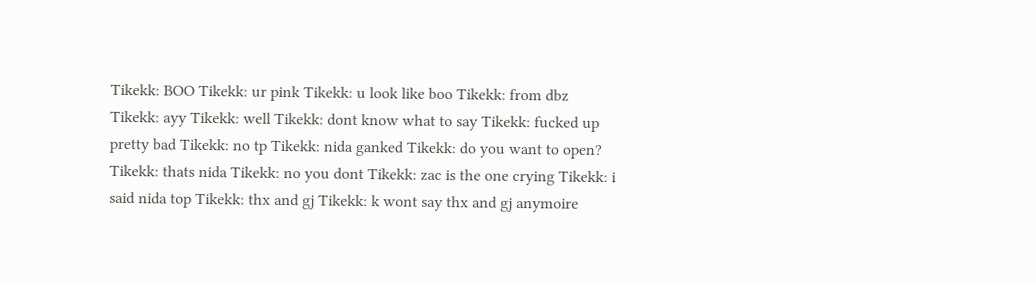Tikekk: BOO Tikekk: ur pink Tikekk: u look like boo Tikekk: from dbz Tikekk: ayy Tikekk: well Tikekk: dont know what to say Tikekk: fucked up pretty bad Tikekk: no tp Tikekk: nida ganked Tikekk: do you want to open? Tikekk: thats nida Tikekk: no you dont Tikekk: zac is the one crying Tikekk: i said nida top Tikekk: thx and gj Tikekk: k wont say thx and gj anymoire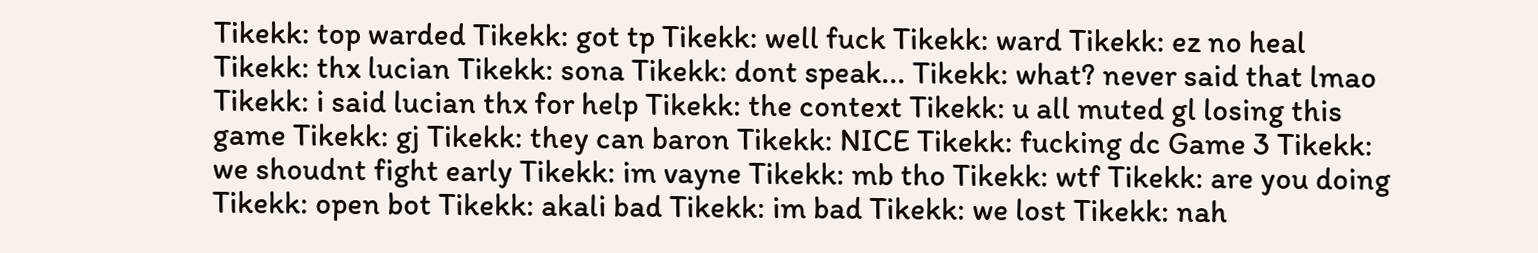Tikekk: top warded Tikekk: got tp Tikekk: well fuck Tikekk: ward Tikekk: ez no heal Tikekk: thx lucian Tikekk: sona Tikekk: dont speak... Tikekk: what? never said that lmao Tikekk: i said lucian thx for help Tikekk: the context Tikekk: u all muted gl losing this game Tikekk: gj Tikekk: they can baron Tikekk: NICE Tikekk: fucking dc Game 3 Tikekk: we shoudnt fight early Tikekk: im vayne Tikekk: mb tho Tikekk: wtf Tikekk: are you doing Tikekk: open bot Tikekk: akali bad Tikekk: im bad Tikekk: we lost Tikekk: nah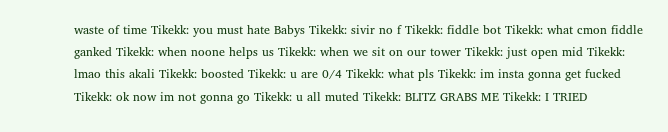waste of time Tikekk: you must hate Babys Tikekk: sivir no f Tikekk: fiddle bot Tikekk: what cmon fiddle ganked Tikekk: when noone helps us Tikekk: when we sit on our tower Tikekk: just open mid Tikekk: lmao this akali Tikekk: boosted Tikekk: u are 0/4 Tikekk: what pls Tikekk: im insta gonna get fucked Tikekk: ok now im not gonna go Tikekk: u all muted Tikekk: BLITZ GRABS ME Tikekk: I TRIED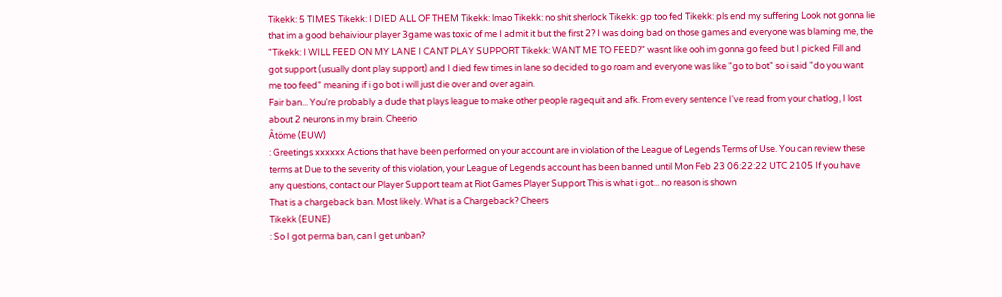Tikekk: 5 TIMES Tikekk: I DIED ALL OF THEM Tikekk: lmao Tikekk: no shit sherlock Tikekk: gp too fed Tikekk: pls end my suffering Look not gonna lie that im a good behaiviour player 3game was toxic of me I admit it but the first 2? I was doing bad on those games and everyone was blaming me, the "Tikekk: I WILL FEED ON MY LANE I CANT PLAY SUPPORT Tikekk: WANT ME TO FEED?" wasnt like ooh im gonna go feed but I picked Fill and got support (usually dont play support) and I died few times in lane so decided to go roam and everyone was like "go to bot" so i said "do you want me too feed" meaning if i go bot i will just die over and over again.
Fair ban... You're probably a dude that plays league to make other people ragequit and afk. From every sentence I've read from your chatlog, I lost about 2 neurons in my brain. Cheerio
Âtöme (EUW)
: Greetings xxxxxx Actions that have been performed on your account are in violation of the League of Legends Terms of Use. You can review these terms at Due to the severity of this violation, your League of Legends account has been banned until Mon Feb 23 06:22:22 UTC 2105 If you have any questions, contact our Player Support team at Riot Games Player Support This is what i got... no reason is shown
That is a chargeback ban. Most likely. What is a Chargeback? Cheers
Tikekk (EUNE)
: So I got perma ban, can I get unban?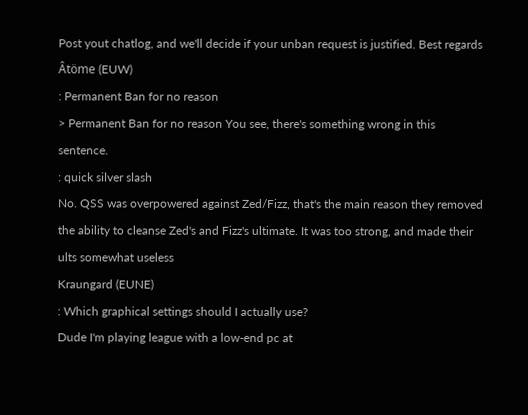Post yout chatlog, and we'll decide if your unban request is justified. Best regards
Âtöme (EUW)
: Permanent Ban for no reason
> Permanent Ban for no reason You see, there's something wrong in this sentence.
: quick silver slash
No. QSS was overpowered against Zed/Fizz, that's the main reason they removed the ability to cleanse Zed's and Fizz's ultimate. It was too strong, and made their ults somewhat useless
Kraungard (EUNE)
: Which graphical settings should I actually use?
Dude I'm playing league with a low-end pc at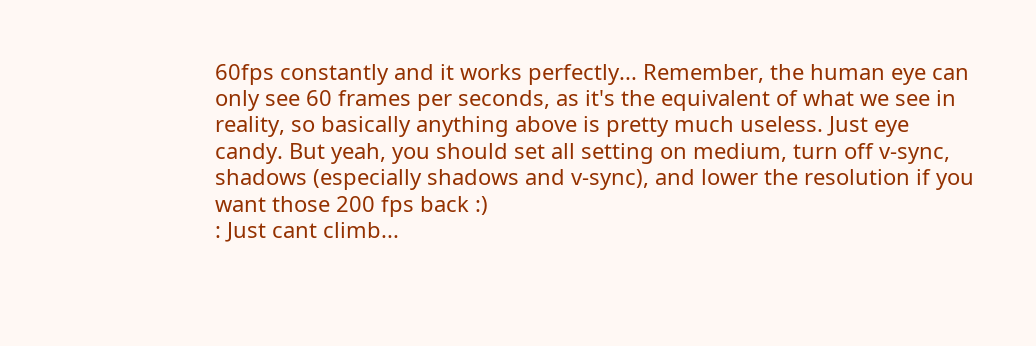60fps constantly and it works perfectly... Remember, the human eye can only see 60 frames per seconds, as it's the equivalent of what we see in reality, so basically anything above is pretty much useless. Just eye candy. But yeah, you should set all setting on medium, turn off v-sync, shadows (especially shadows and v-sync), and lower the resolution if you want those 200 fps back :)
: Just cant climb...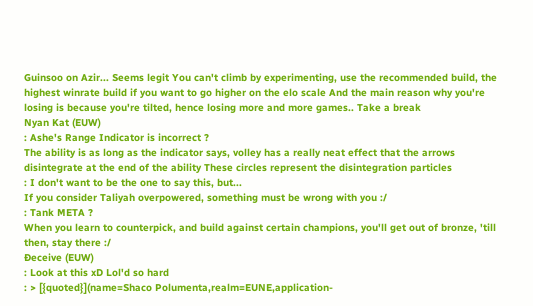Guinsoo on Azir... Seems legit You can't climb by experimenting, use the recommended build, the highest winrate build if you want to go higher on the elo scale And the main reason why you're losing is because you're tilted, hence losing more and more games.. Take a break
Nyan Kat (EUW)
: Ashe's Range Indicator is incorrect ?
The ability is as long as the indicator says, volley has a really neat effect that the arrows disintegrate at the end of the ability These circles represent the disintegration particles
: I don't want to be the one to say this, but...
If you consider Taliyah overpowered, something must be wrong with you :/
: Tank META ?
When you learn to counterpick, and build against certain champions, you'll get out of bronze, 'till then, stay there :/
Ðeceive (EUW)
: Look at this xD Lol'd so hard
: > [{quoted}](name=Shaco Polumenta,realm=EUNE,application-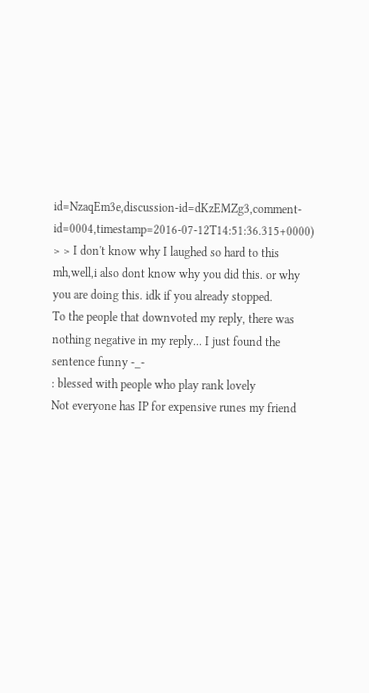id=NzaqEm3e,discussion-id=dKzEMZg3,comment-id=0004,timestamp=2016-07-12T14:51:36.315+0000) > > I don't know why I laughed so hard to this mh,well,i also dont know why you did this. or why you are doing this. idk if you already stopped.
To the people that downvoted my reply, there was nothing negative in my reply... I just found the sentence funny -_-
: blessed with people who play rank lovely
Not everyone has IP for expensive runes my friend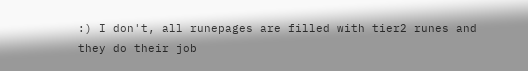:) I don't, all runepages are filled with tier2 runes and they do their job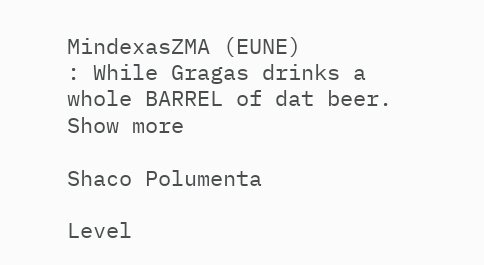MindexasZMA (EUNE)
: While Gragas drinks a whole BARREL of dat beer.
Show more

Shaco Polumenta

Level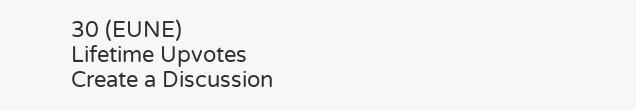30 (EUNE)
Lifetime Upvotes
Create a Discussion